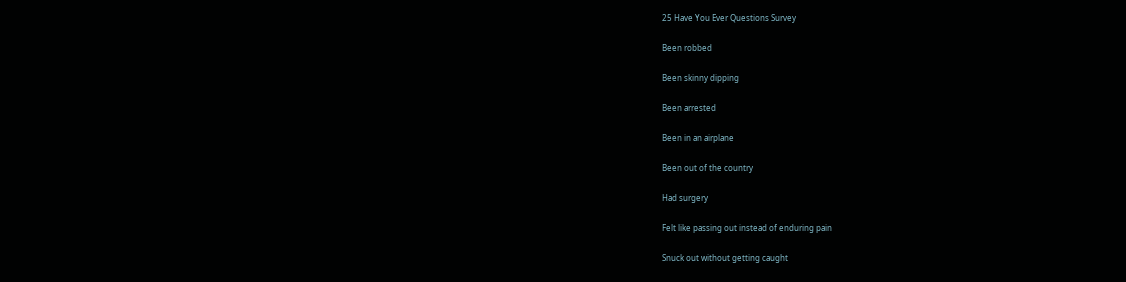25 Have You Ever Questions Survey

Been robbed

Been skinny dipping

Been arrested

Been in an airplane

Been out of the country

Had surgery

Felt like passing out instead of enduring pain

Snuck out without getting caught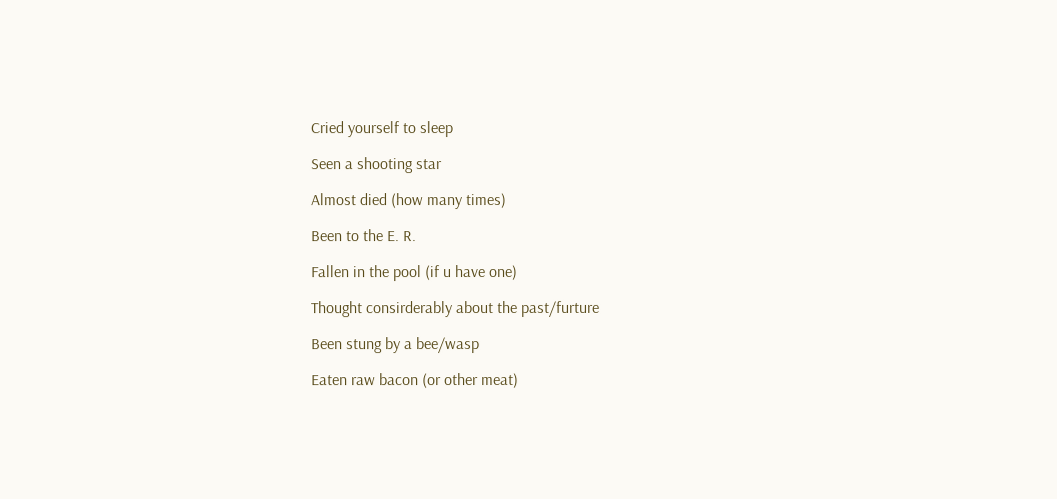Cried yourself to sleep

Seen a shooting star

Almost died (how many times)

Been to the E. R.

Fallen in the pool (if u have one)

Thought consirderably about the past/furture

Been stung by a bee/wasp

Eaten raw bacon (or other meat)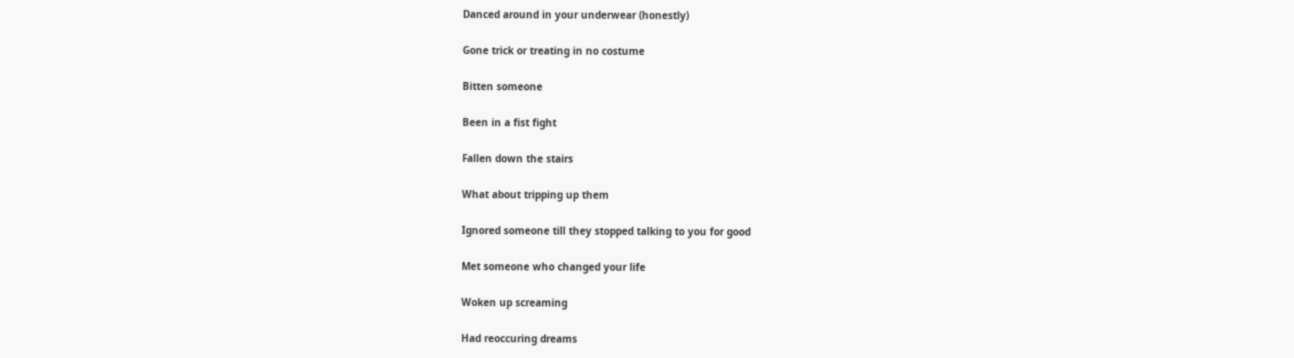Danced around in your underwear (honestly)

Gone trick or treating in no costume

Bitten someone

Been in a fist fight

Fallen down the stairs

What about tripping up them

Ignored someone till they stopped talking to you for good

Met someone who changed your life

Woken up screaming

Had reoccuring dreams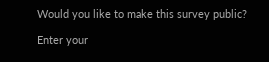Would you like to make this survey public?

Enter your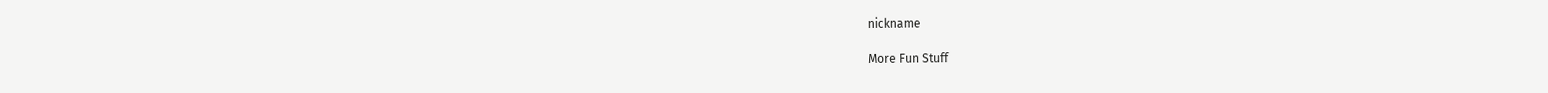nickname

More Fun Stuff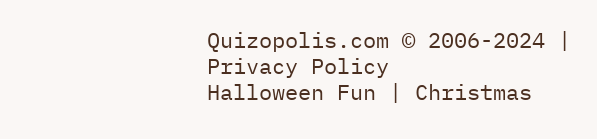Quizopolis.com © 2006-2024 | Privacy Policy
Halloween Fun | Christmas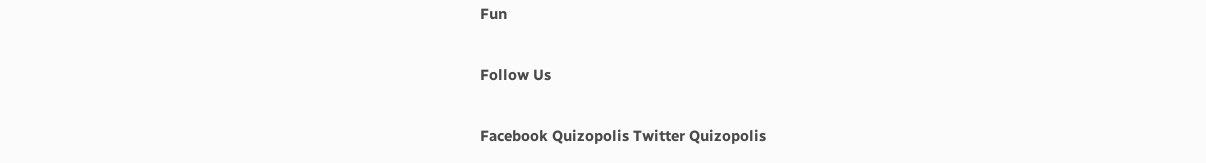Fun

Follow Us

Facebook Quizopolis Twitter Quizopolis